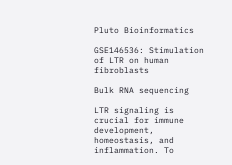Pluto Bioinformatics

GSE146536: Stimulation of LTR on human fibroblasts

Bulk RNA sequencing

LTR signaling is crucial for immune development, homeostasis, and inflammation. To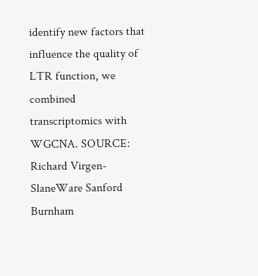identify new factors that influence the quality of LTR function, we combined transcriptomics with WGCNA. SOURCE: Richard Virgen-SlaneWare Sanford Burnham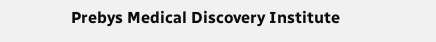Prebys Medical Discovery Institute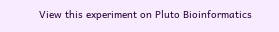View this experiment on Pluto Bioinformatics